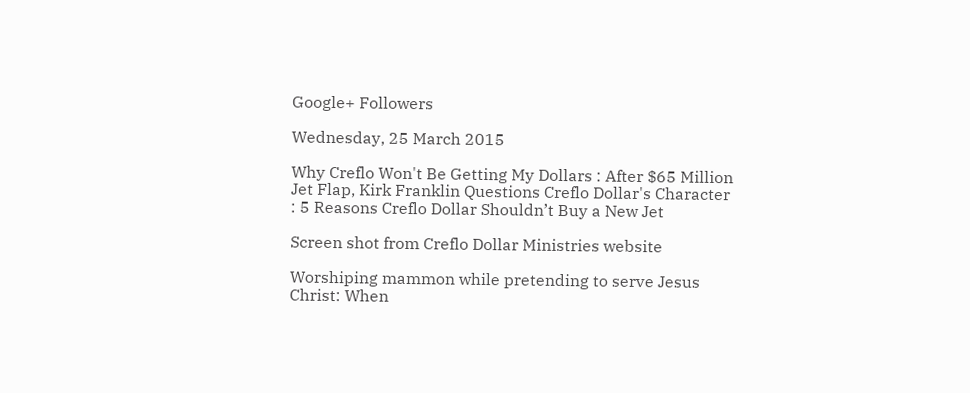Google+ Followers

Wednesday, 25 March 2015

Why Creflo Won't Be Getting My Dollars : After $65 Million Jet Flap, Kirk Franklin Questions Creflo Dollar's Character : 5 Reasons Creflo Dollar Shouldn’t Buy a New Jet

Screen shot from Creflo Dollar Ministries website

Worshiping mammon while pretending to serve Jesus Christ: When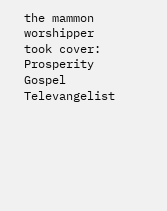the mammon worshipper took cover: Prosperity Gospel Televangelist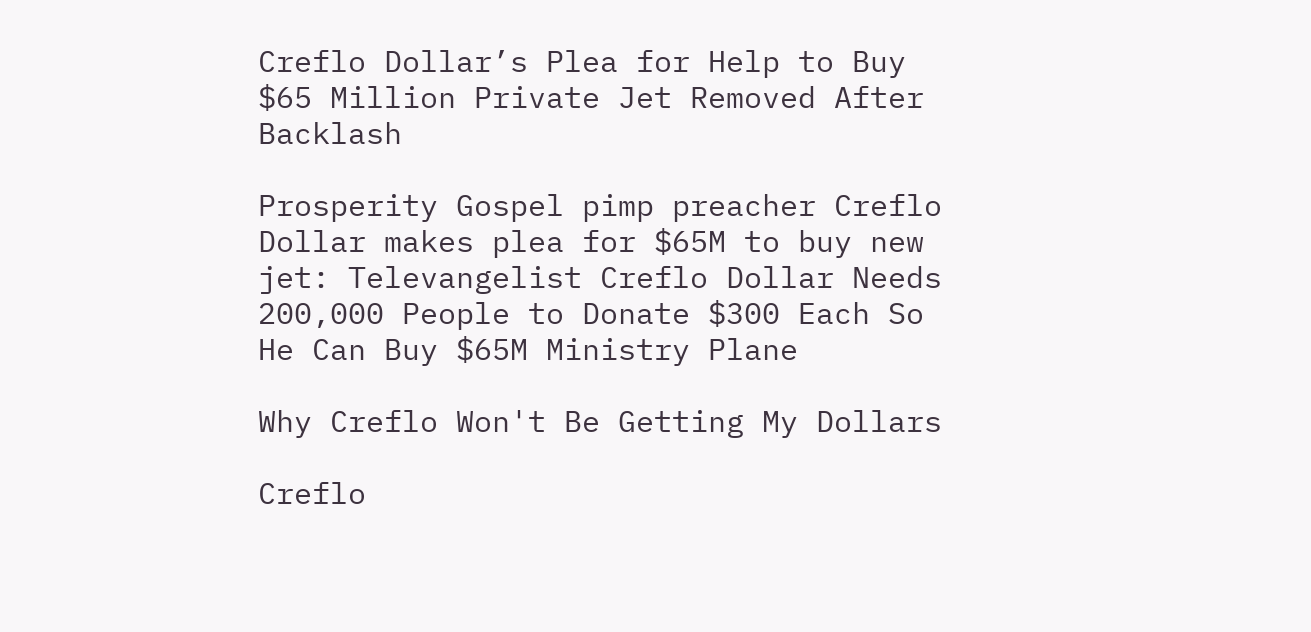Creflo Dollar’s Plea for Help to Buy $65 Million Private Jet Removed After Backlash

Prosperity Gospel pimp preacher Creflo Dollar makes plea for $65M to buy new jet: Televangelist Creflo Dollar Needs 200,000 People to Donate $300 Each So He Can Buy $65M Ministry Plane

Why Creflo Won't Be Getting My Dollars

Creflo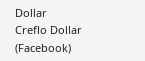Dollar
Creflo Dollar (Facebook)